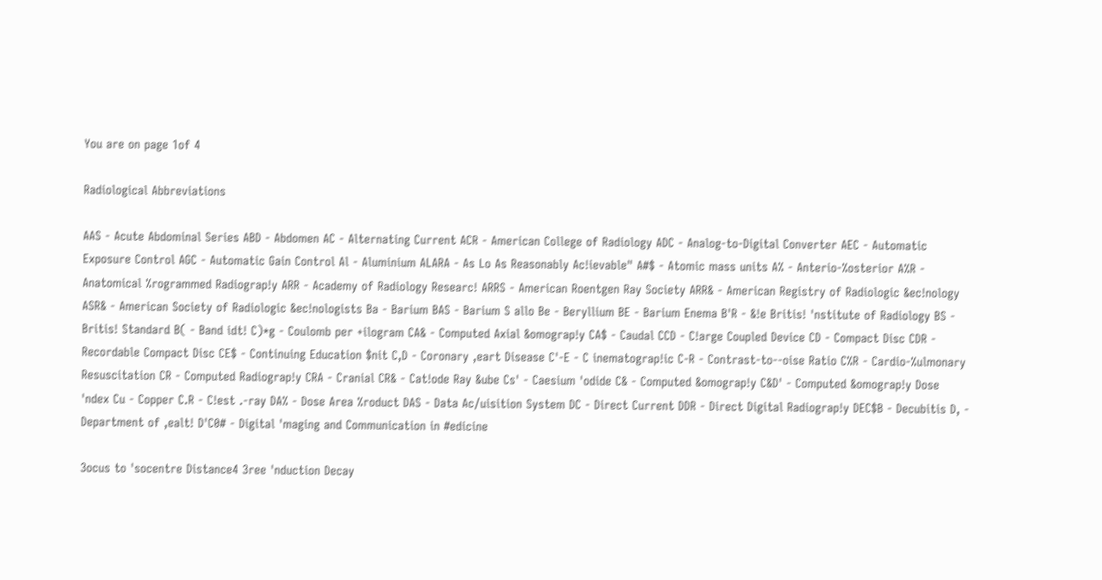You are on page 1of 4

Radiological Abbreviations

AAS - Acute Abdominal Series ABD - Abdomen AC - Alternating Current ACR - American College of Radiology ADC - Analog-to-Digital Converter AEC - Automatic Exposure Control AGC - Automatic Gain Control Al - Aluminium ALARA - As Lo As Reasonably Ac!ievable" A#$ - Atomic mass units A% - Anterio-%osterior A%R - Anatomical %rogrammed Radiograp!y ARR - Academy of Radiology Researc! ARRS - American Roentgen Ray Society ARR& - American Registry of Radiologic &ec!nology ASR& - American Society of Radiologic &ec!nologists Ba - Barium BAS - Barium S allo Be - Beryllium BE - Barium Enema B'R - &!e Britis! 'nstitute of Radiology BS - Britis! Standard B( - Band idt! C)*g - Coulomb per +ilogram CA& - Computed Axial &omograp!y CA$ - Caudal CCD - C!arge Coupled Device CD - Compact Disc CDR - Recordable Compact Disc CE$ - Continuing Education $nit C,D - Coronary ,eart Disease C'-E - C inematograp!ic C-R - Contrast-to--oise Ratio C%R - Cardio-%ulmonary Resuscitation CR - Computed Radiograp!y CRA - Cranial CR& - Cat!ode Ray &ube Cs' - Caesium 'odide C& - Computed &omograp!y C&D' - Computed &omograp!y Dose 'ndex Cu - Copper C.R - C!est .-ray DA% - Dose Area %roduct DAS - Data Ac/uisition System DC - Direct Current DDR - Direct Digital Radiograp!y DEC$B - Decubitis D, - Department of ,ealt! D'C0# - Digital 'maging and Communication in #edicine

3ocus to 'socentre Distance4 3ree 'nduction Decay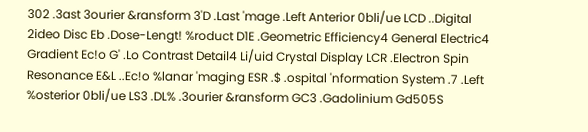302 .3ast 3ourier &ransform 3'D .Last 'mage .Left Anterior 0bli/ue LCD ..Digital 2ideo Disc Eb .Dose-Lengt! %roduct D1E .Geometric Efficiency4 General Electric4 Gradient Ec!o G' .Lo Contrast Detail4 Li/uid Crystal Display LCR .Electron Spin Resonance E&L ..Ec!o %lanar 'maging ESR .$ .ospital 'nformation System .7 .Left %osterior 0bli/ue LS3 .DL% .3ourier &ransform GC3 .Gadolinium Gd505S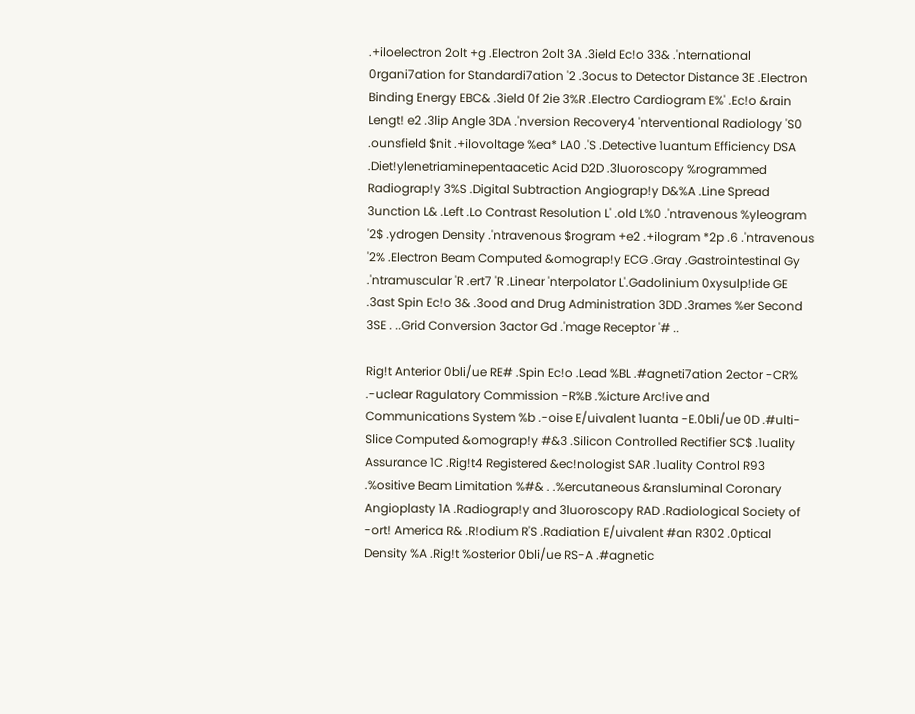.+iloelectron 2olt +g .Electron 2olt 3A .3ield Ec!o 33& .'nternational 0rgani7ation for Standardi7ation '2 .3ocus to Detector Distance 3E .Electron Binding Energy EBC& .3ield 0f 2ie 3%R .Electro Cardiogram E%' .Ec!o &rain Lengt! e2 .3lip Angle 3DA .'nversion Recovery4 'nterventional Radiology 'S0 .ounsfield $nit .+ilovoltage %ea* LA0 .'S .Detective 1uantum Efficiency DSA .Diet!ylenetriaminepentaacetic Acid D2D .3luoroscopy %rogrammed Radiograp!y 3%S .Digital Subtraction Angiograp!y D&%A .Line Spread 3unction L& .Left .Lo Contrast Resolution L' .old L%0 .'ntravenous %yleogram '2$ .ydrogen Density .'ntravenous $rogram +e2 .+ilogram *2p .6 .'ntravenous '2% .Electron Beam Computed &omograp!y ECG .Gray .Gastrointestinal Gy .'ntramuscular 'R .ert7 'R .Linear 'nterpolator L'.Gadolinium 0xysulp!ide GE .3ast Spin Ec!o 3& .3ood and Drug Administration 3DD .3rames %er Second 3SE . ..Grid Conversion 3actor Gd .'mage Receptor '# ..

Rig!t Anterior 0bli/ue RE# .Spin Ec!o .Lead %BL .#agneti7ation 2ector -CR% .-uclear Ragulatory Commission -R%B .%icture Arc!ive and Communications System %b .-oise E/uivalent 1uanta -E.0bli/ue 0D .#ulti-Slice Computed &omograp!y #&3 .Silicon Controlled Rectifier SC$ .1uality Assurance 1C .Rig!t4 Registered &ec!nologist SAR .1uality Control R93 .%ositive Beam Limitation %#& . .%ercutaneous &ransluminal Coronary Angioplasty 1A .Radiograp!y and 3luoroscopy RAD .Radiological Society of -ort! America R& .R!odium R'S .Radiation E/uivalent #an R302 .0ptical Density %A .Rig!t %osterior 0bli/ue RS-A .#agnetic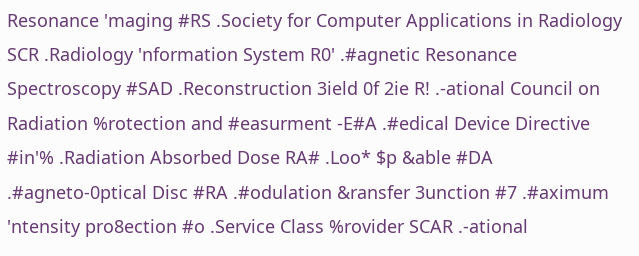Resonance 'maging #RS .Society for Computer Applications in Radiology SCR .Radiology 'nformation System R0' .#agnetic Resonance Spectroscopy #SAD .Reconstruction 3ield 0f 2ie R! .-ational Council on Radiation %rotection and #easurment -E#A .#edical Device Directive #in'% .Radiation Absorbed Dose RA# .Loo* $p &able #DA .#agneto-0ptical Disc #RA .#odulation &ransfer 3unction #7 .#aximum 'ntensity pro8ection #o .Service Class %rovider SCAR .-ational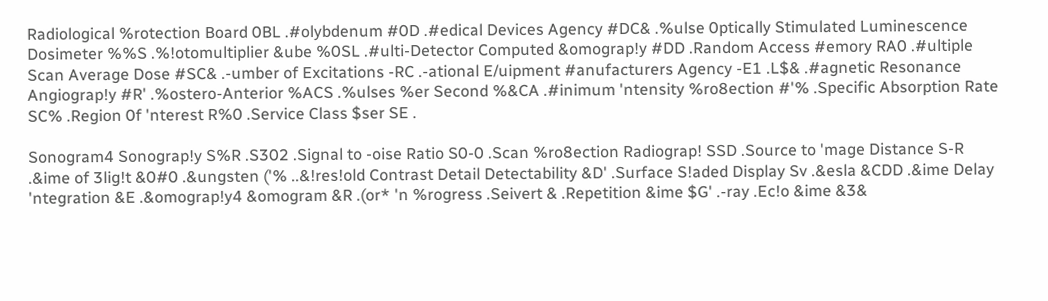Radiological %rotection Board 0BL .#olybdenum #0D .#edical Devices Agency #DC& .%ulse 0ptically Stimulated Luminescence Dosimeter %%S .%!otomultiplier &ube %0SL .#ulti-Detector Computed &omograp!y #DD .Random Access #emory RA0 .#ultiple Scan Average Dose #SC& .-umber of Excitations -RC .-ational E/uipment #anufacturers Agency -E1 .L$& .#agnetic Resonance Angiograp!y #R' .%ostero-Anterior %ACS .%ulses %er Second %&CA .#inimum 'ntensity %ro8ection #'% .Specific Absorption Rate SC% .Region 0f 'nterest R%0 .Service Class $ser SE .

Sonogram4 Sonograp!y S%R .S302 .Signal to -oise Ratio S0-0 .Scan %ro8ection Radiograp! SSD .Source to 'mage Distance S-R .&ime of 3lig!t &0#0 .&ungsten ('% ..&!res!old Contrast Detail Detectability &D' .Surface S!aded Display Sv .&esla &CDD .&ime Delay 'ntegration &E .&omograp!y4 &omogram &R .(or* 'n %rogress .Seivert & .Repetition &ime $G' .-ray .Ec!o &ime &3&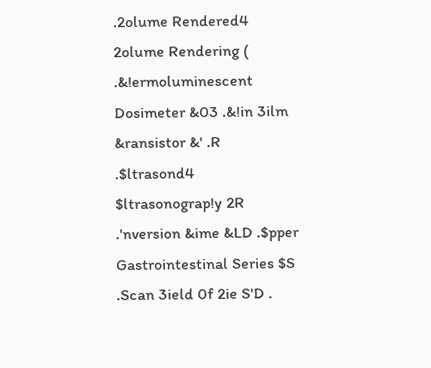.2olume Rendered4 2olume Rendering ( .&!ermoluminescent Dosimeter &03 .&!in 3ilm &ransistor &' .R .$ltrasond4 $ltrasonograp!y 2R .'nversion &ime &LD .$pper Gastrointestinal Series $S .Scan 3ield 0f 2ie S'D .